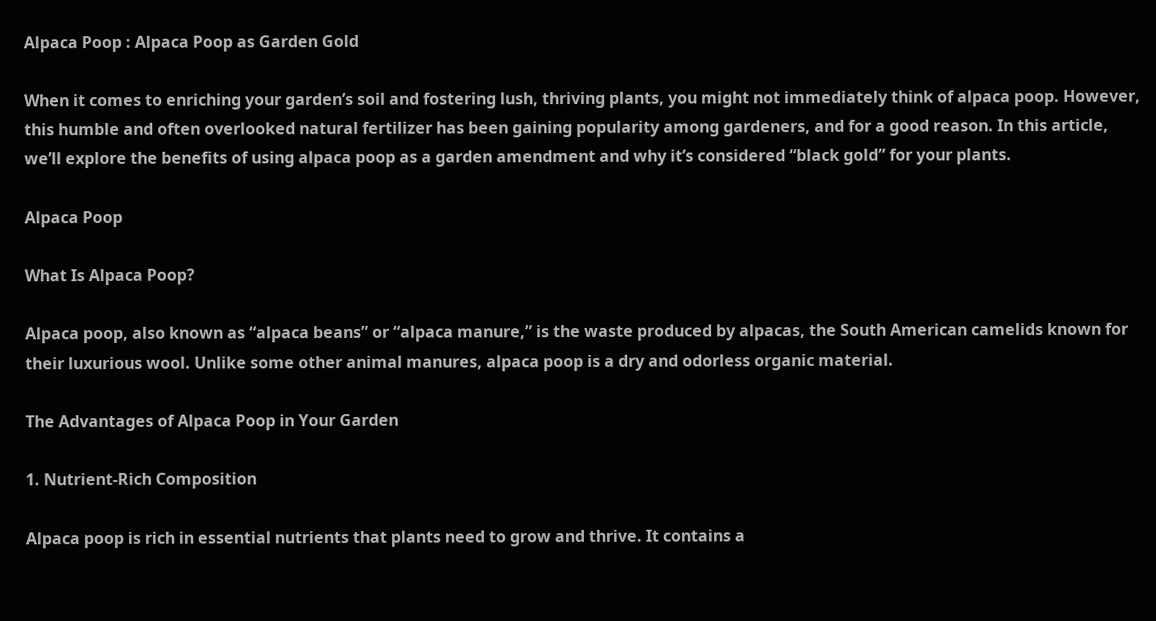Alpaca Poop : Alpaca Poop as Garden Gold

When it comes to enriching your garden’s soil and fostering lush, thriving plants, you might not immediately think of alpaca poop. However, this humble and often overlooked natural fertilizer has been gaining popularity among gardeners, and for a good reason. In this article, we’ll explore the benefits of using alpaca poop as a garden amendment and why it’s considered “black gold” for your plants.

Alpaca Poop

What Is Alpaca Poop?

Alpaca poop, also known as “alpaca beans” or “alpaca manure,” is the waste produced by alpacas, the South American camelids known for their luxurious wool. Unlike some other animal manures, alpaca poop is a dry and odorless organic material.

The Advantages of Alpaca Poop in Your Garden

1. Nutrient-Rich Composition

Alpaca poop is rich in essential nutrients that plants need to grow and thrive. It contains a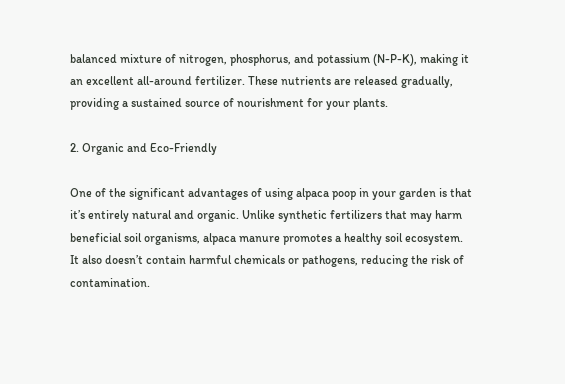balanced mixture of nitrogen, phosphorus, and potassium (N-P-K), making it an excellent all-around fertilizer. These nutrients are released gradually, providing a sustained source of nourishment for your plants.

2. Organic and Eco-Friendly

One of the significant advantages of using alpaca poop in your garden is that it’s entirely natural and organic. Unlike synthetic fertilizers that may harm beneficial soil organisms, alpaca manure promotes a healthy soil ecosystem. It also doesn’t contain harmful chemicals or pathogens, reducing the risk of contamination.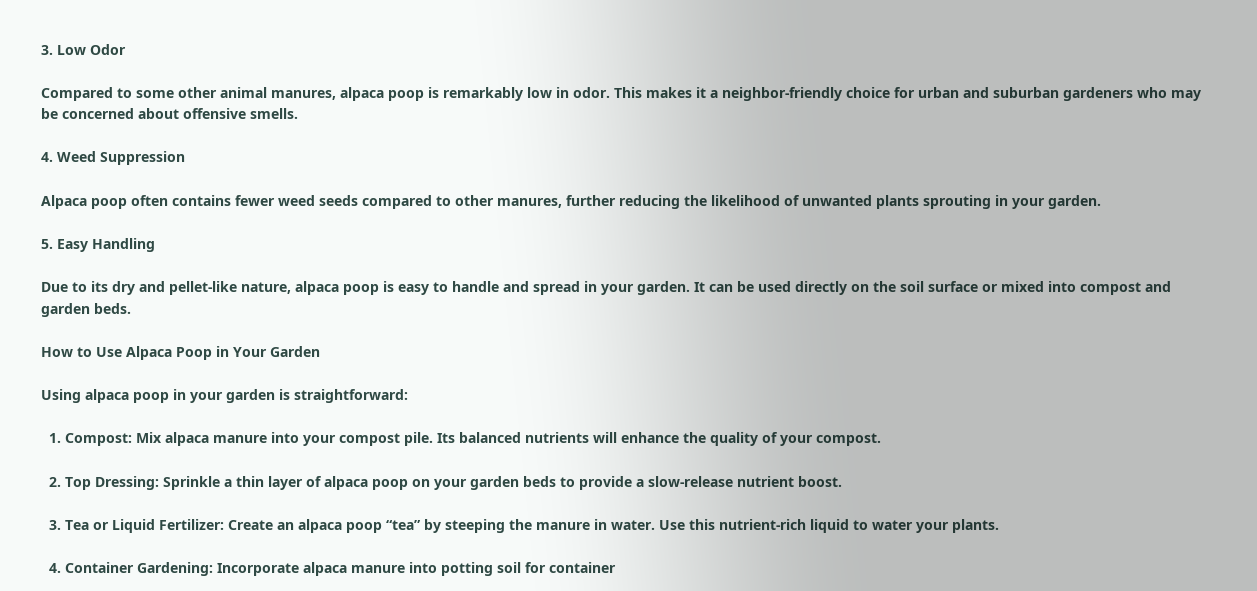3. Low Odor

Compared to some other animal manures, alpaca poop is remarkably low in odor. This makes it a neighbor-friendly choice for urban and suburban gardeners who may be concerned about offensive smells.

4. Weed Suppression

Alpaca poop often contains fewer weed seeds compared to other manures, further reducing the likelihood of unwanted plants sprouting in your garden.

5. Easy Handling

Due to its dry and pellet-like nature, alpaca poop is easy to handle and spread in your garden. It can be used directly on the soil surface or mixed into compost and garden beds.

How to Use Alpaca Poop in Your Garden

Using alpaca poop in your garden is straightforward:

  1. Compost: Mix alpaca manure into your compost pile. Its balanced nutrients will enhance the quality of your compost.

  2. Top Dressing: Sprinkle a thin layer of alpaca poop on your garden beds to provide a slow-release nutrient boost.

  3. Tea or Liquid Fertilizer: Create an alpaca poop “tea” by steeping the manure in water. Use this nutrient-rich liquid to water your plants.

  4. Container Gardening: Incorporate alpaca manure into potting soil for container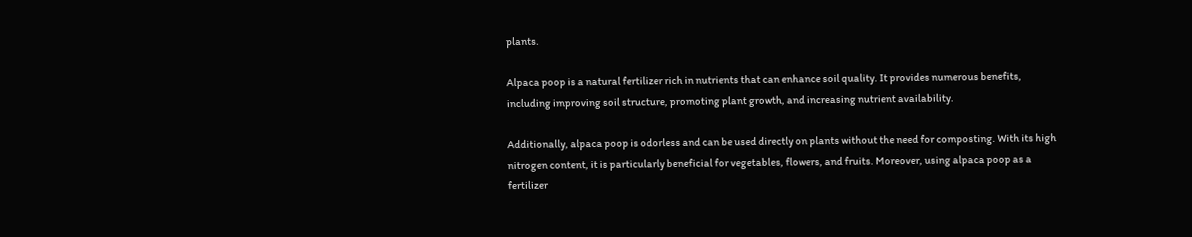plants.

Alpaca poop is a natural fertilizer rich in nutrients that can enhance soil quality. It provides numerous benefits, including improving soil structure, promoting plant growth, and increasing nutrient availability.

Additionally, alpaca poop is odorless and can be used directly on plants without the need for composting. With its high nitrogen content, it is particularly beneficial for vegetables, flowers, and fruits. Moreover, using alpaca poop as a fertilizer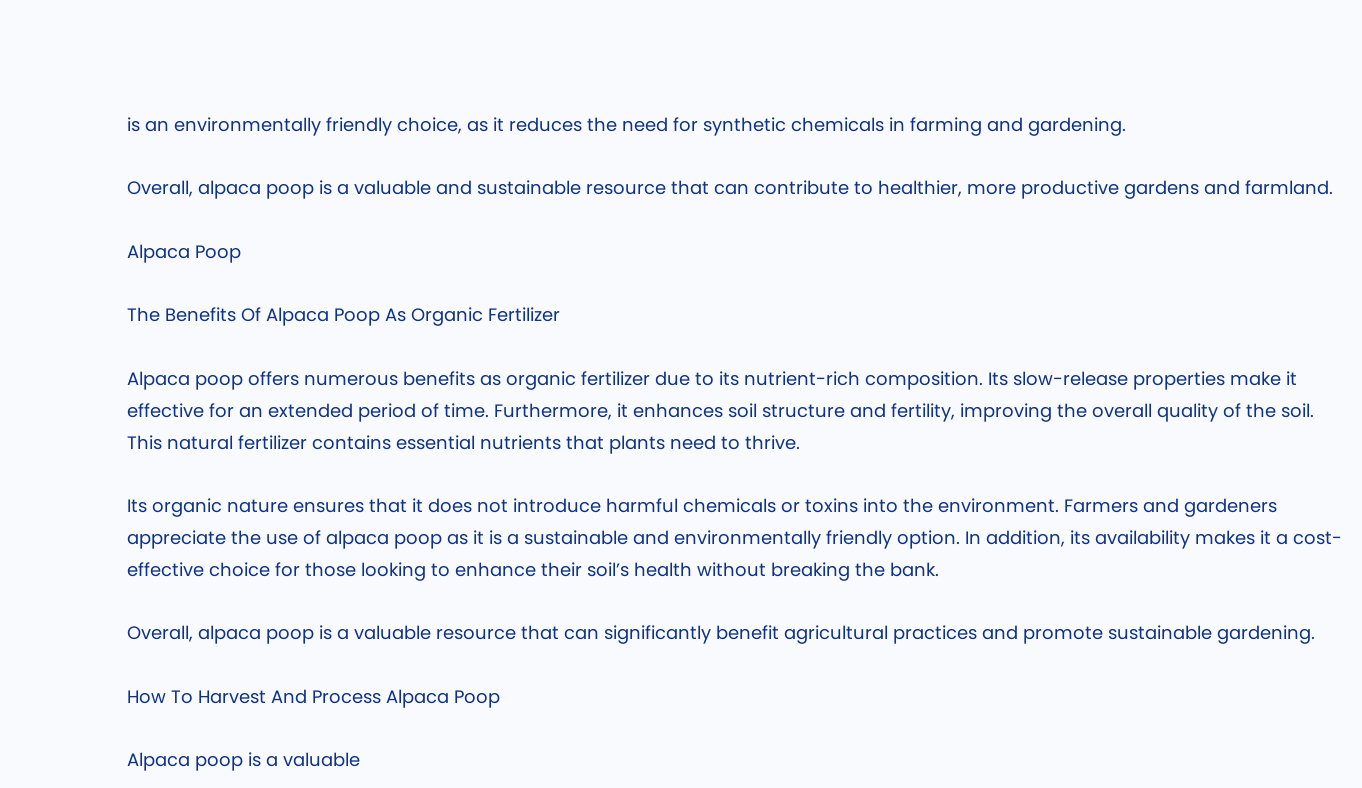is an environmentally friendly choice, as it reduces the need for synthetic chemicals in farming and gardening.

Overall, alpaca poop is a valuable and sustainable resource that can contribute to healthier, more productive gardens and farmland.

Alpaca Poop

The Benefits Of Alpaca Poop As Organic Fertilizer

Alpaca poop offers numerous benefits as organic fertilizer due to its nutrient-rich composition. Its slow-release properties make it effective for an extended period of time. Furthermore, it enhances soil structure and fertility, improving the overall quality of the soil. This natural fertilizer contains essential nutrients that plants need to thrive.

Its organic nature ensures that it does not introduce harmful chemicals or toxins into the environment. Farmers and gardeners appreciate the use of alpaca poop as it is a sustainable and environmentally friendly option. In addition, its availability makes it a cost-effective choice for those looking to enhance their soil’s health without breaking the bank.

Overall, alpaca poop is a valuable resource that can significantly benefit agricultural practices and promote sustainable gardening.

How To Harvest And Process Alpaca Poop

Alpaca poop is a valuable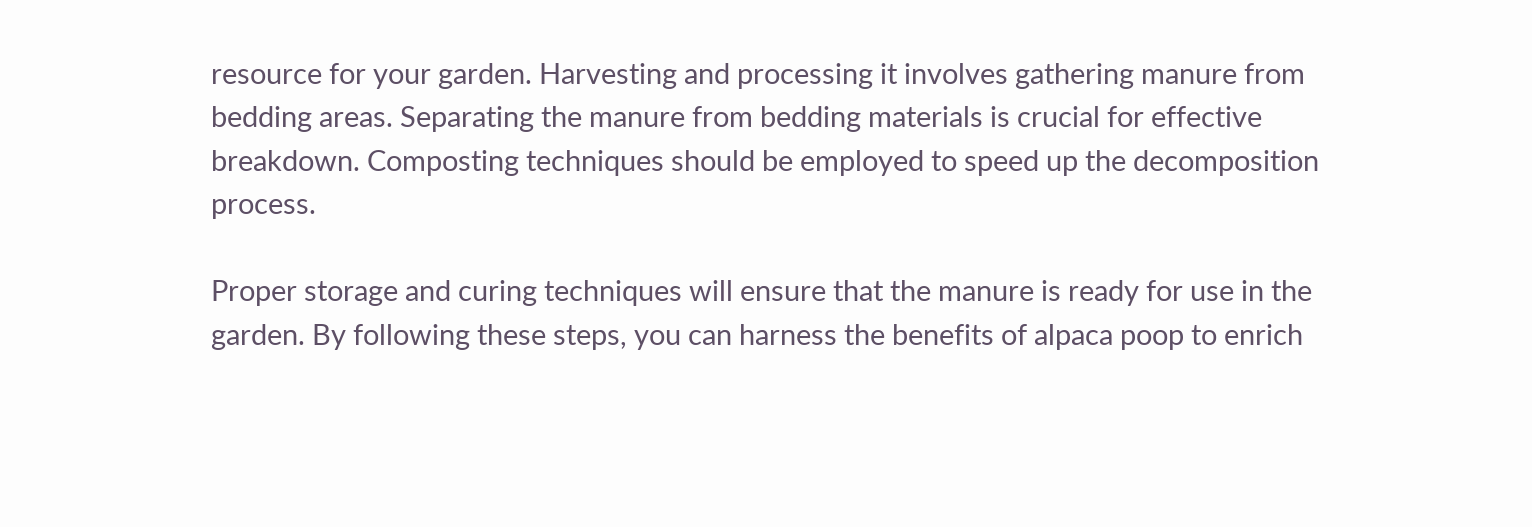resource for your garden. Harvesting and processing it involves gathering manure from bedding areas. Separating the manure from bedding materials is crucial for effective breakdown. Composting techniques should be employed to speed up the decomposition process.

Proper storage and curing techniques will ensure that the manure is ready for use in the garden. By following these steps, you can harness the benefits of alpaca poop to enrich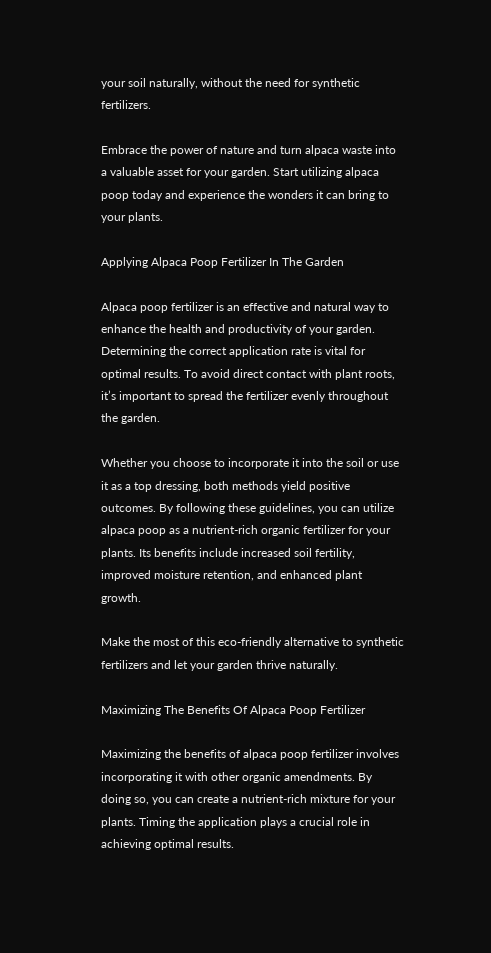your soil naturally, without the need for synthetic fertilizers.

Embrace the power of nature and turn alpaca waste into a valuable asset for your garden. Start utilizing alpaca poop today and experience the wonders it can bring to your plants.

Applying Alpaca Poop Fertilizer In The Garden

Alpaca poop fertilizer is an effective and natural way to enhance the health and productivity of your garden. Determining the correct application rate is vital for optimal results. To avoid direct contact with plant roots, it’s important to spread the fertilizer evenly throughout the garden.

Whether you choose to incorporate it into the soil or use it as a top dressing, both methods yield positive outcomes. By following these guidelines, you can utilize alpaca poop as a nutrient-rich organic fertilizer for your plants. Its benefits include increased soil fertility, improved moisture retention, and enhanced plant growth.

Make the most of this eco-friendly alternative to synthetic fertilizers and let your garden thrive naturally.

Maximizing The Benefits Of Alpaca Poop Fertilizer

Maximizing the benefits of alpaca poop fertilizer involves incorporating it with other organic amendments. By doing so, you can create a nutrient-rich mixture for your plants. Timing the application plays a crucial role in achieving optimal results.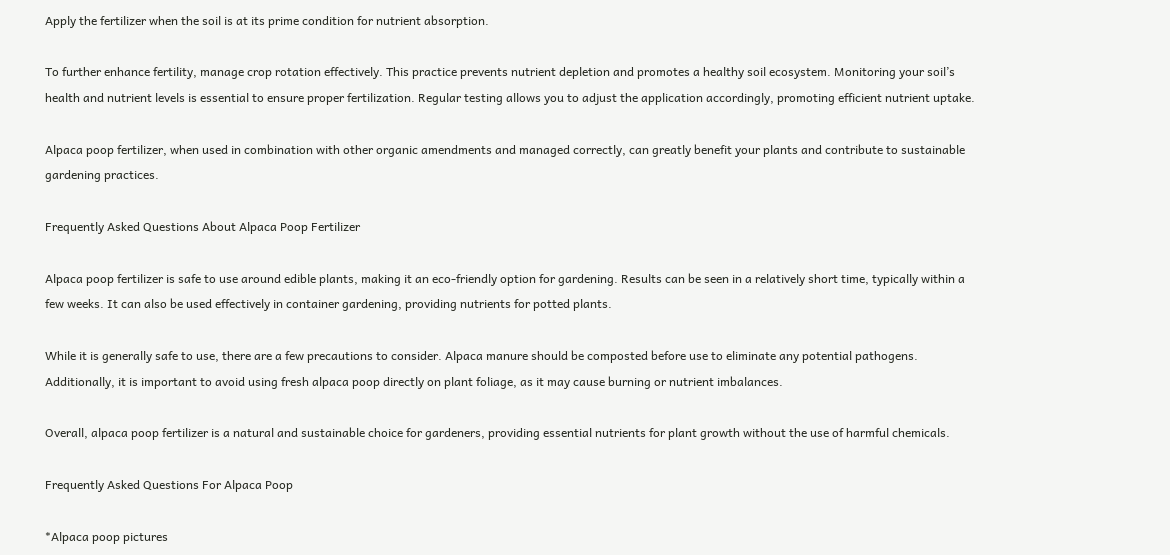Apply the fertilizer when the soil is at its prime condition for nutrient absorption.

To further enhance fertility, manage crop rotation effectively. This practice prevents nutrient depletion and promotes a healthy soil ecosystem. Monitoring your soil’s health and nutrient levels is essential to ensure proper fertilization. Regular testing allows you to adjust the application accordingly, promoting efficient nutrient uptake.

Alpaca poop fertilizer, when used in combination with other organic amendments and managed correctly, can greatly benefit your plants and contribute to sustainable gardening practices.

Frequently Asked Questions About Alpaca Poop Fertilizer

Alpaca poop fertilizer is safe to use around edible plants, making it an eco-friendly option for gardening. Results can be seen in a relatively short time, typically within a few weeks. It can also be used effectively in container gardening, providing nutrients for potted plants.

While it is generally safe to use, there are a few precautions to consider. Alpaca manure should be composted before use to eliminate any potential pathogens. Additionally, it is important to avoid using fresh alpaca poop directly on plant foliage, as it may cause burning or nutrient imbalances.

Overall, alpaca poop fertilizer is a natural and sustainable choice for gardeners, providing essential nutrients for plant growth without the use of harmful chemicals.

Frequently Asked Questions For Alpaca Poop

*Alpaca poop pictures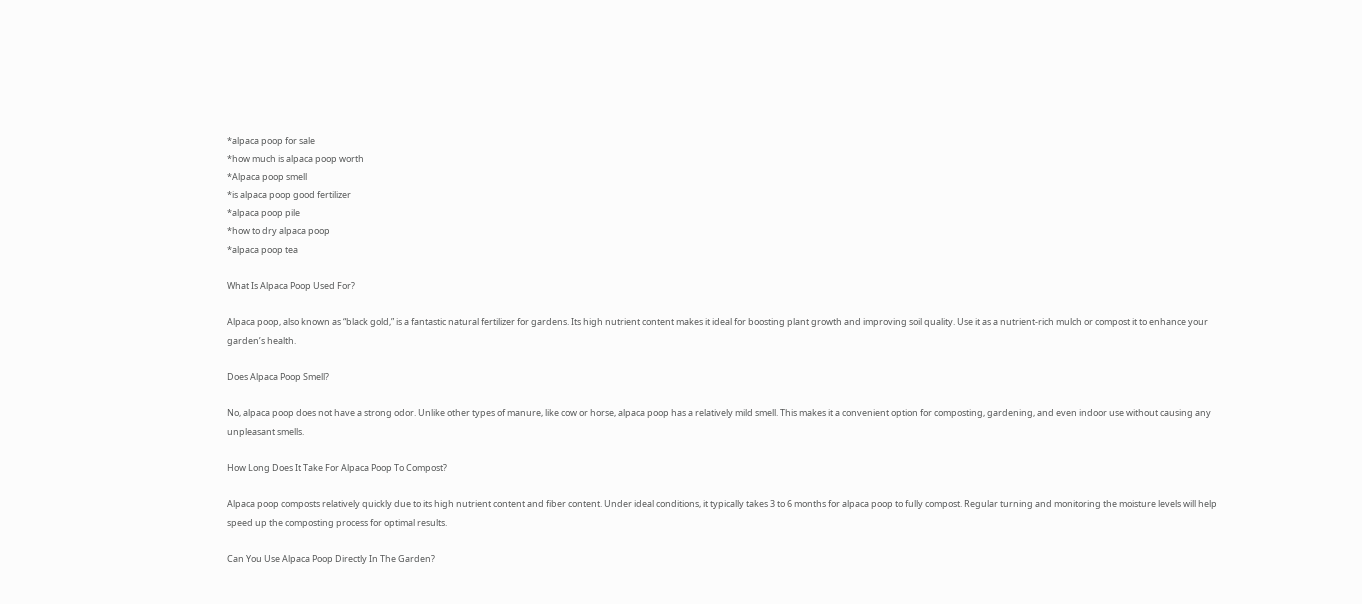*alpaca poop for sale
*how much is alpaca poop worth
*Alpaca poop smell
*is alpaca poop good fertilizer
*alpaca poop pile
*how to dry alpaca poop
*alpaca poop tea

What Is Alpaca Poop Used For?

Alpaca poop, also known as “black gold,” is a fantastic natural fertilizer for gardens. Its high nutrient content makes it ideal for boosting plant growth and improving soil quality. Use it as a nutrient-rich mulch or compost it to enhance your garden’s health.

Does Alpaca Poop Smell?

No, alpaca poop does not have a strong odor. Unlike other types of manure, like cow or horse, alpaca poop has a relatively mild smell. This makes it a convenient option for composting, gardening, and even indoor use without causing any unpleasant smells.

How Long Does It Take For Alpaca Poop To Compost?

Alpaca poop composts relatively quickly due to its high nutrient content and fiber content. Under ideal conditions, it typically takes 3 to 6 months for alpaca poop to fully compost. Regular turning and monitoring the moisture levels will help speed up the composting process for optimal results.

Can You Use Alpaca Poop Directly In The Garden?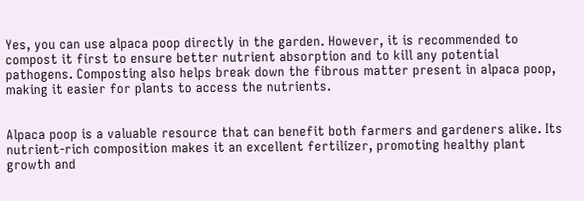Yes, you can use alpaca poop directly in the garden. However, it is recommended to compost it first to ensure better nutrient absorption and to kill any potential pathogens. Composting also helps break down the fibrous matter present in alpaca poop, making it easier for plants to access the nutrients.


Alpaca poop is a valuable resource that can benefit both farmers and gardeners alike. Its nutrient-rich composition makes it an excellent fertilizer, promoting healthy plant growth and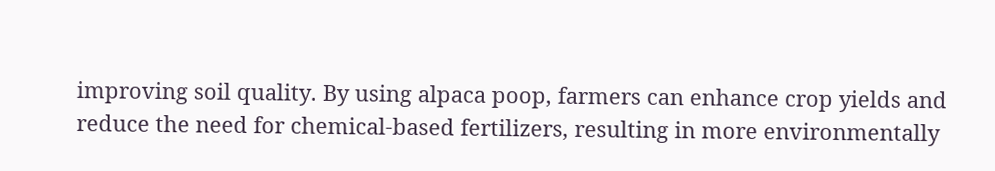improving soil quality. By using alpaca poop, farmers can enhance crop yields and reduce the need for chemical-based fertilizers, resulting in more environmentally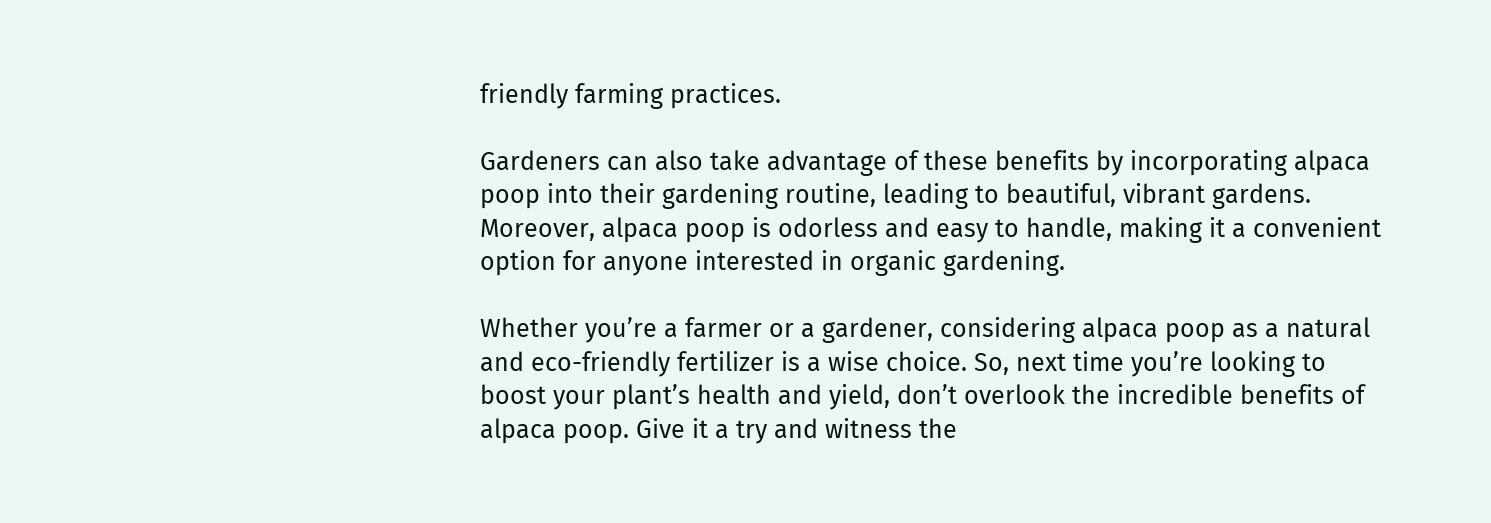friendly farming practices.

Gardeners can also take advantage of these benefits by incorporating alpaca poop into their gardening routine, leading to beautiful, vibrant gardens. Moreover, alpaca poop is odorless and easy to handle, making it a convenient option for anyone interested in organic gardening.

Whether you’re a farmer or a gardener, considering alpaca poop as a natural and eco-friendly fertilizer is a wise choice. So, next time you’re looking to boost your plant’s health and yield, don’t overlook the incredible benefits of alpaca poop. Give it a try and witness the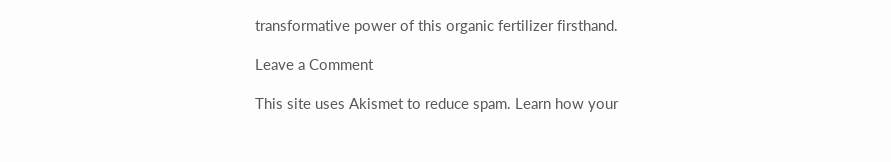transformative power of this organic fertilizer firsthand.

Leave a Comment

This site uses Akismet to reduce spam. Learn how your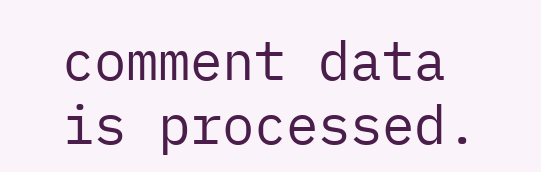comment data is processed.